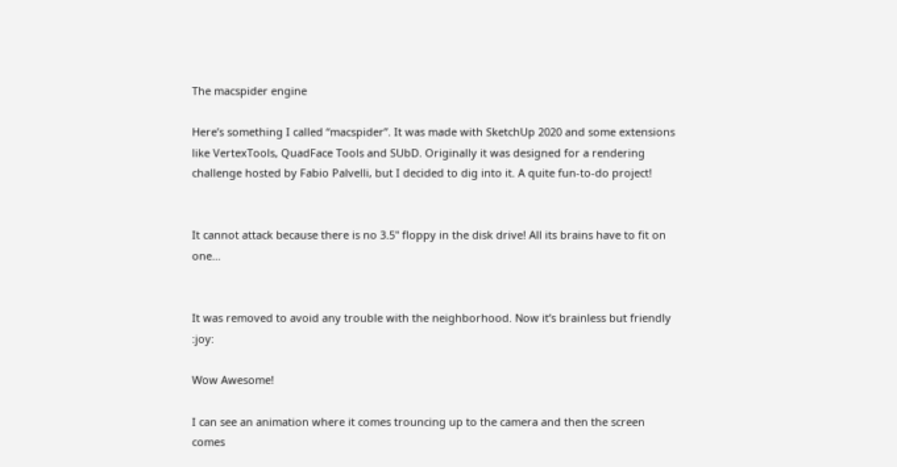The macspider engine

Here’s something I called “macspider”. It was made with SketchUp 2020 and some extensions like VertexTools, QuadFace Tools and SUbD. Originally it was designed for a rendering challenge hosted by Fabio Palvelli, but I decided to dig into it. A quite fun-to-do project!


It cannot attack because there is no 3.5" floppy in the disk drive! All its brains have to fit on one…


It was removed to avoid any trouble with the neighborhood. Now it’s brainless but friendly :joy:

Wow Awesome!

I can see an animation where it comes trouncing up to the camera and then the screen comes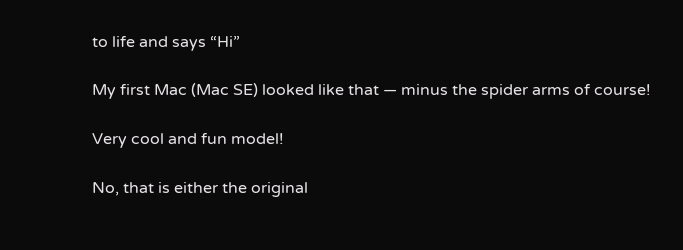to life and says “Hi”

My first Mac (Mac SE) looked like that — minus the spider arms of course!

Very cool and fun model!

No, that is either the original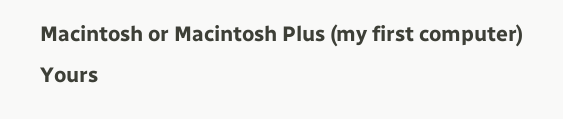Macintosh or Macintosh Plus (my first computer) Yours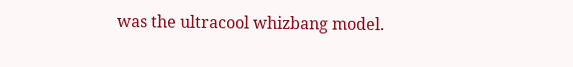was the ultracool whizbang model.